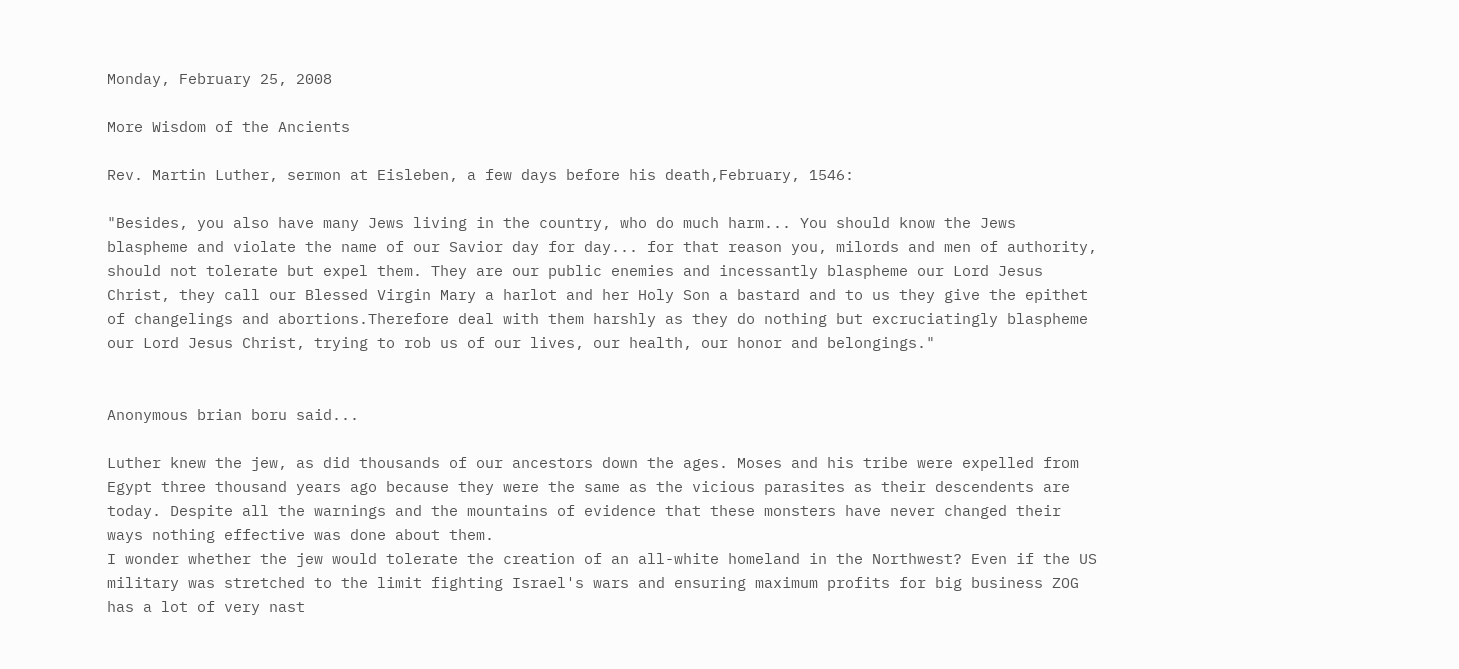Monday, February 25, 2008

More Wisdom of the Ancients

Rev. Martin Luther, sermon at Eisleben, a few days before his death,February, 1546:

"Besides, you also have many Jews living in the country, who do much harm... You should know the Jews blaspheme and violate the name of our Savior day for day... for that reason you, milords and men of authority, should not tolerate but expel them. They are our public enemies and incessantly blaspheme our Lord Jesus Christ, they call our Blessed Virgin Mary a harlot and her Holy Son a bastard and to us they give the epithet of changelings and abortions.Therefore deal with them harshly as they do nothing but excruciatingly blaspheme our Lord Jesus Christ, trying to rob us of our lives, our health, our honor and belongings."


Anonymous brian boru said...

Luther knew the jew, as did thousands of our ancestors down the ages. Moses and his tribe were expelled from Egypt three thousand years ago because they were the same as the vicious parasites as their descendents are today. Despite all the warnings and the mountains of evidence that these monsters have never changed their ways nothing effective was done about them.
I wonder whether the jew would tolerate the creation of an all-white homeland in the Northwest? Even if the US military was stretched to the limit fighting Israel's wars and ensuring maximum profits for big business ZOG has a lot of very nast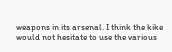weapons in its arsenal. I think the kike would not hesitate to use the various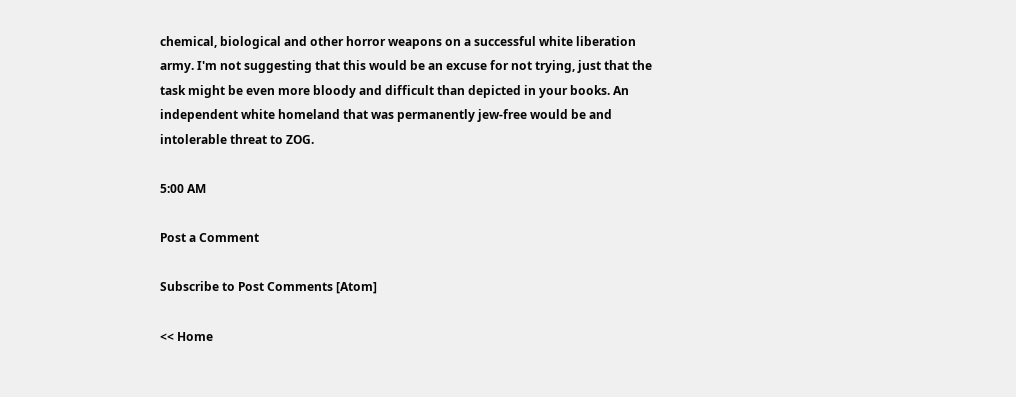chemical, biological and other horror weapons on a successful white liberation army. I'm not suggesting that this would be an excuse for not trying, just that the task might be even more bloody and difficult than depicted in your books. An independent white homeland that was permanently jew-free would be and intolerable threat to ZOG.

5:00 AM

Post a Comment

Subscribe to Post Comments [Atom]

<< Home